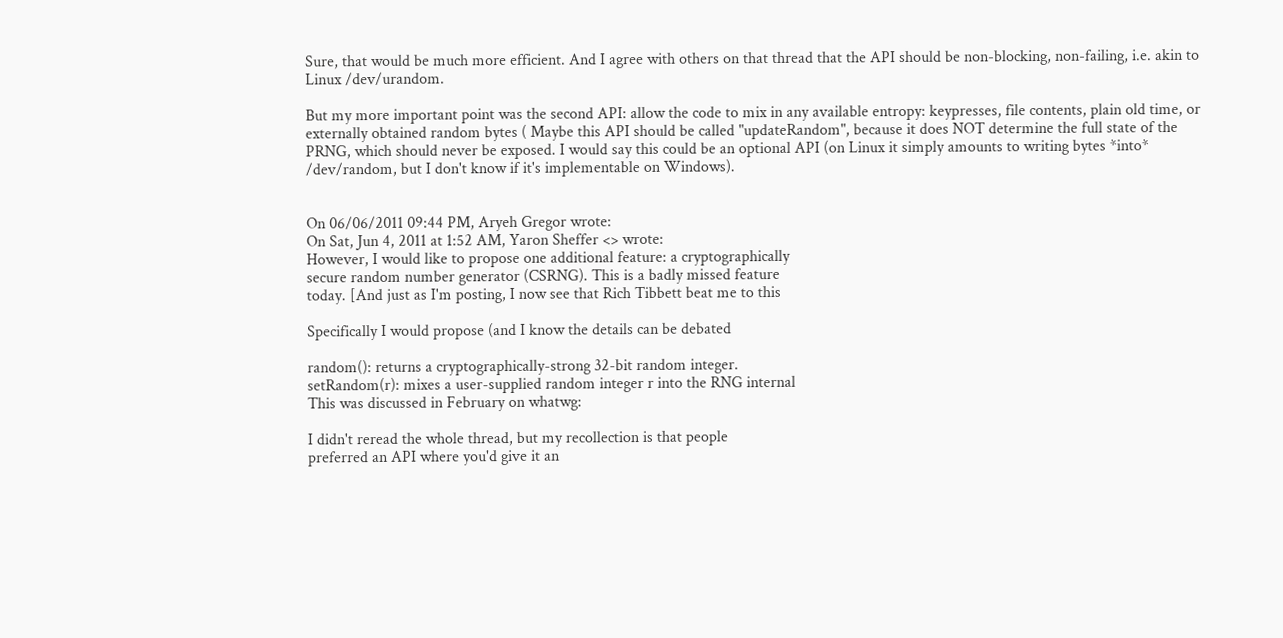Sure, that would be much more efficient. And I agree with others on that thread that the API should be non-blocking, non-failing, i.e. akin to Linux /dev/urandom.

But my more important point was the second API: allow the code to mix in any available entropy: keypresses, file contents, plain old time, or externally obtained random bytes ( Maybe this API should be called "updateRandom", because it does NOT determine the full state of the PRNG, which should never be exposed. I would say this could be an optional API (on Linux it simply amounts to writing bytes *into* /dev/random, but I don't know if it's implementable on Windows).


On 06/06/2011 09:44 PM, Aryeh Gregor wrote:
On Sat, Jun 4, 2011 at 1:52 AM, Yaron Sheffer <> wrote:
However, I would like to propose one additional feature: a cryptographically
secure random number generator (CSRNG). This is a badly missed feature
today. [And just as I'm posting, I now see that Rich Tibbett beat me to this

Specifically I would propose (and I know the details can be debated

random(): returns a cryptographically-strong 32-bit random integer.
setRandom(r): mixes a user-supplied random integer r into the RNG internal
This was discussed in February on whatwg:

I didn't reread the whole thread, but my recollection is that people
preferred an API where you'd give it an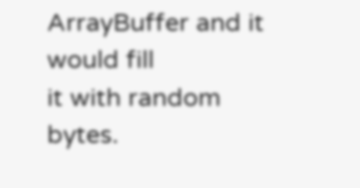ArrayBuffer and it would fill
it with random bytes.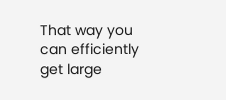That way you can efficiently get large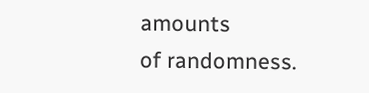amounts
of randomness.